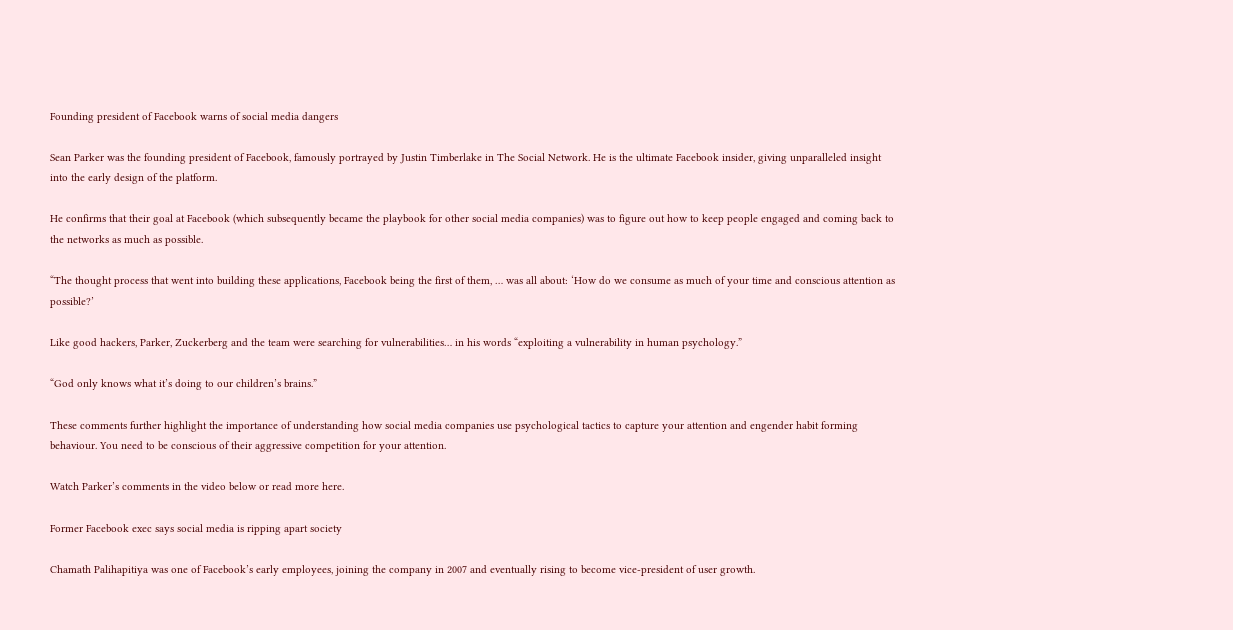Founding president of Facebook warns of social media dangers

Sean Parker was the founding president of Facebook, famously portrayed by Justin Timberlake in The Social Network. He is the ultimate Facebook insider, giving unparalleled insight into the early design of the platform.

He confirms that their goal at Facebook (which subsequently became the playbook for other social media companies) was to figure out how to keep people engaged and coming back to the networks as much as possible.

“The thought process that went into building these applications, Facebook being the first of them, … was all about: ‘How do we consume as much of your time and conscious attention as possible?’

Like good hackers, Parker, Zuckerberg and the team were searching for vulnerabilities… in his words “exploiting a vulnerability in human psychology.”

“God only knows what it’s doing to our children’s brains.”

These comments further highlight the importance of understanding how social media companies use psychological tactics to capture your attention and engender habit forming behaviour. You need to be conscious of their aggressive competition for your attention.

Watch Parker’s comments in the video below or read more here.

Former Facebook exec says social media is ripping apart society

Chamath Palihapitiya was one of Facebook’s early employees, joining the company in 2007 and eventually rising to become vice-president of user growth.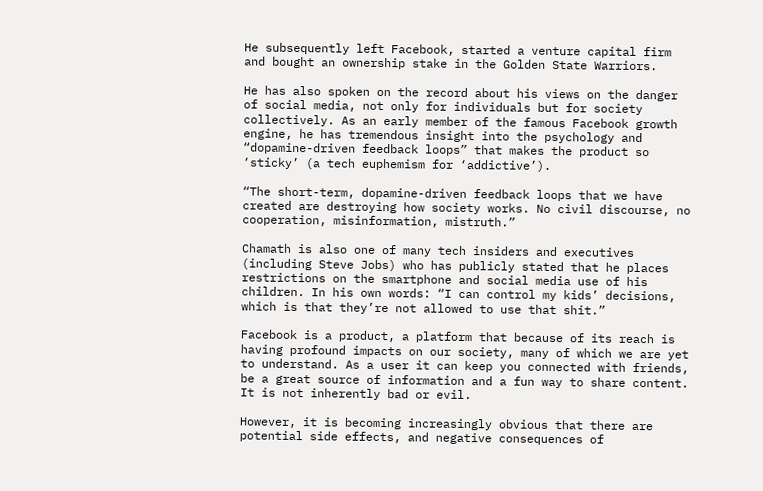He subsequently left Facebook, started a venture capital firm and bought an ownership stake in the Golden State Warriors.

He has also spoken on the record about his views on the danger of social media, not only for individuals but for society collectively. As an early member of the famous Facebook growth engine, he has tremendous insight into the psychology and “dopamine-driven feedback loops” that makes the product so ‘sticky’ (a tech euphemism for ‘addictive’).

“The short-term, dopamine-driven feedback loops that we have created are destroying how society works. No civil discourse, no cooperation, misinformation, mistruth.”

Chamath is also one of many tech insiders and executives (including Steve Jobs) who has publicly stated that he places restrictions on the smartphone and social media use of his children. In his own words: “I can control my kids’ decisions, which is that they’re not allowed to use that shit.”

Facebook is a product, a platform that because of its reach is having profound impacts on our society, many of which we are yet to understand. As a user it can keep you connected with friends, be a great source of information and a fun way to share content. It is not inherently bad or evil.

However, it is becoming increasingly obvious that there are potential side effects, and negative consequences of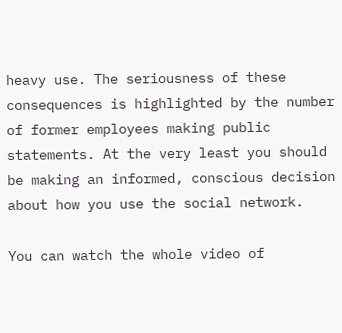heavy use. The seriousness of these consequences is highlighted by the number of former employees making public statements. At the very least you should be making an informed, conscious decision about how you use the social network.

You can watch the whole video of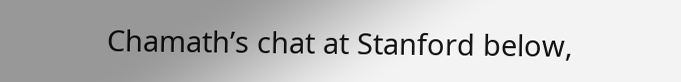Chamath’s chat at Stanford below,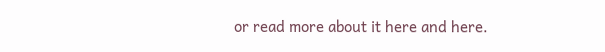or read more about it here and here.